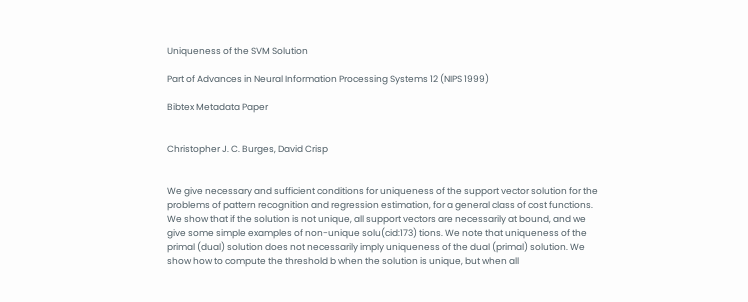Uniqueness of the SVM Solution

Part of Advances in Neural Information Processing Systems 12 (NIPS 1999)

Bibtex Metadata Paper


Christopher J. C. Burges, David Crisp


We give necessary and sufficient conditions for uniqueness of the support vector solution for the problems of pattern recognition and regression estimation, for a general class of cost functions. We show that if the solution is not unique, all support vectors are necessarily at bound, and we give some simple examples of non-unique solu(cid:173) tions. We note that uniqueness of the primal (dual) solution does not necessarily imply uniqueness of the dual (primal) solution. We show how to compute the threshold b when the solution is unique, but when all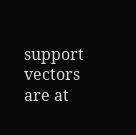support vectors are at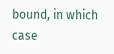bound, in which case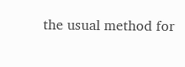the usual method for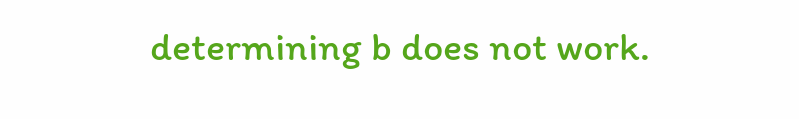determining b does not work.